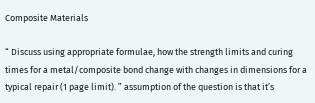Composite Materials

“ Discuss using appropriate formulae, how the strength limits and curing times for a metal/composite bond change with changes in dimensions for a typical repair (1 page limit). ” assumption of the question is that it’s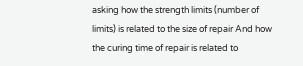asking how the strength limits (number of limits) is related to the size of repair And how the curing time of repair is related to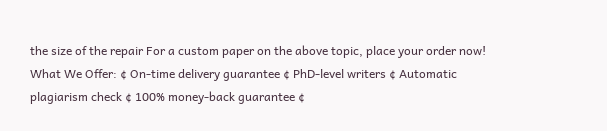the size of the repair For a custom paper on the above topic, place your order now! What We Offer: ¢ On-time delivery guarantee ¢ PhD-level writers ¢ Automatic plagiarism check ¢ 100% money-back guarantee ¢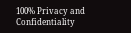100% Privacy and Confidentiality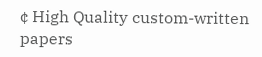¢ High Quality custom-written papers